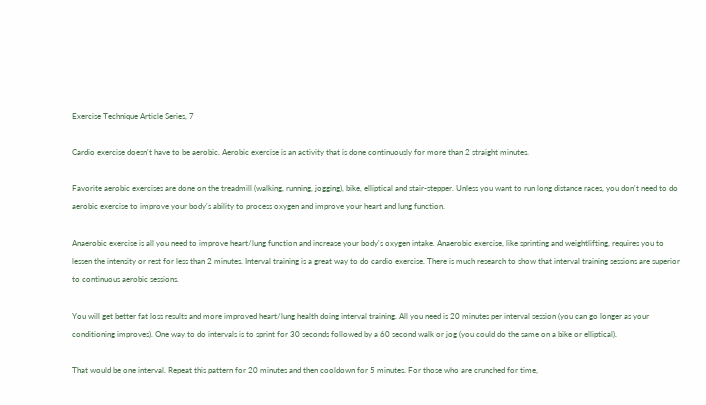Exercise Technique Article Series, 7

Cardio exercise doesn't have to be aerobic. Aerobic exercise is an activity that is done continuously for more than 2 straight minutes.

Favorite aerobic exercises are done on the treadmill (walking, running, jogging), bike, elliptical and stair-stepper. Unless you want to run long distance races, you don't need to do aerobic exercise to improve your body's ability to process oxygen and improve your heart and lung function.

Anaerobic exercise is all you need to improve heart/lung function and increase your body's oxygen intake. Anaerobic exercise, like sprinting and weightlifting, requires you to lessen the intensity or rest for less than 2 minutes. Interval training is a great way to do cardio exercise. There is much research to show that interval training sessions are superior to continuous aerobic sessions.

You will get better fat loss results and more improved heart/lung health doing interval training. All you need is 20 minutes per interval session (you can go longer as your conditioning improves). One way to do intervals is to sprint for 30 seconds followed by a 60 second walk or jog (you could do the same on a bike or elliptical).

That would be one interval. Repeat this pattern for 20 minutes and then cooldown for 5 minutes. For those who are crunched for time,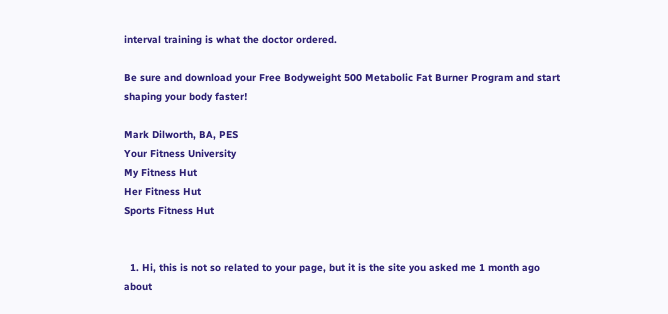interval training is what the doctor ordered.

Be sure and download your Free Bodyweight 500 Metabolic Fat Burner Program and start shaping your body faster!

Mark Dilworth, BA, PES
Your Fitness University
My Fitness Hut
Her Fitness Hut
Sports Fitness Hut


  1. Hi, this is not so related to your page, but it is the site you asked me 1 month ago about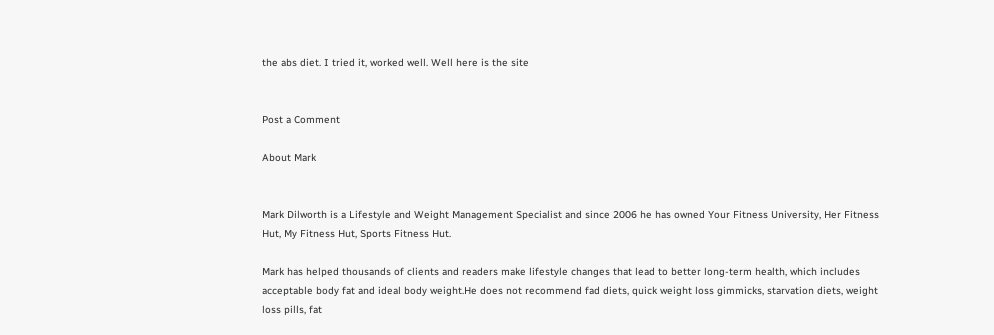the abs diet. I tried it, worked well. Well here is the site


Post a Comment

About Mark


Mark Dilworth is a Lifestyle and Weight Management Specialist and since 2006 he has owned Your Fitness University, Her Fitness Hut, My Fitness Hut, Sports Fitness Hut.

Mark has helped thousands of clients and readers make lifestyle changes that lead to better long-term health, which includes acceptable body fat and ideal body weight.He does not recommend fad diets, quick weight loss gimmicks, starvation diets, weight loss pills, fat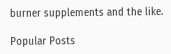burner supplements and the like.

Popular Posts